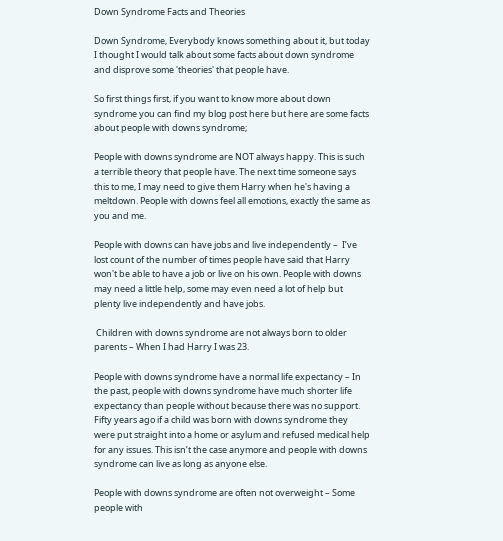Down Syndrome Facts and Theories

Down Syndrome, Everybody knows something about it, but today I thought I would talk about some facts about down syndrome and disprove some 'theories' that people have.

So first things first, if you want to know more about down syndrome you can find my blog post here but here are some facts about people with downs syndrome;

People with downs syndrome are NOT always happy. This is such a terrible theory that people have. The next time someone says this to me, I may need to give them Harry when he's having a meltdown. People with downs feel all emotions, exactly the same as you and me.

People with downs can have jobs and live independently –  I’ve lost count of the number of times people have said that Harry won't be able to have a job or live on his own. People with downs may need a little help, some may even need a lot of help but plenty live independently and have jobs.

 Children with downs syndrome are not always born to older parents – When I had Harry I was 23.

People with downs syndrome have a normal life expectancy – In the past, people with downs syndrome have much shorter life expectancy than people without because there was no support. Fifty years ago if a child was born with downs syndrome they were put straight into a home or asylum and refused medical help for any issues. This isn’t the case anymore and people with downs syndrome can live as long as anyone else.

People with downs syndrome are often not overweight – Some people with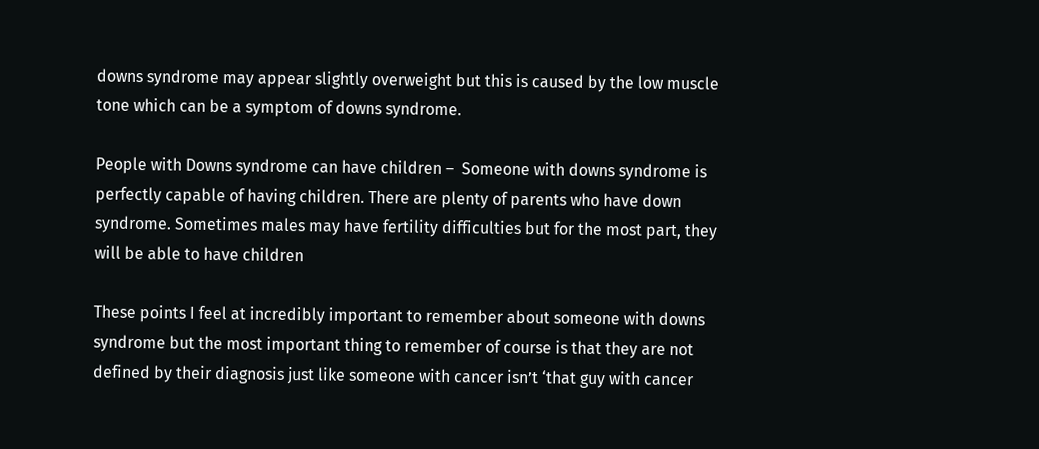downs syndrome may appear slightly overweight but this is caused by the low muscle tone which can be a symptom of downs syndrome.

People with Downs syndrome can have children –  Someone with downs syndrome is perfectly capable of having children. There are plenty of parents who have down syndrome. Sometimes males may have fertility difficulties but for the most part, they will be able to have children

These points I feel at incredibly important to remember about someone with downs syndrome but the most important thing to remember of course is that they are not defined by their diagnosis just like someone with cancer isn’t ‘that guy with cancer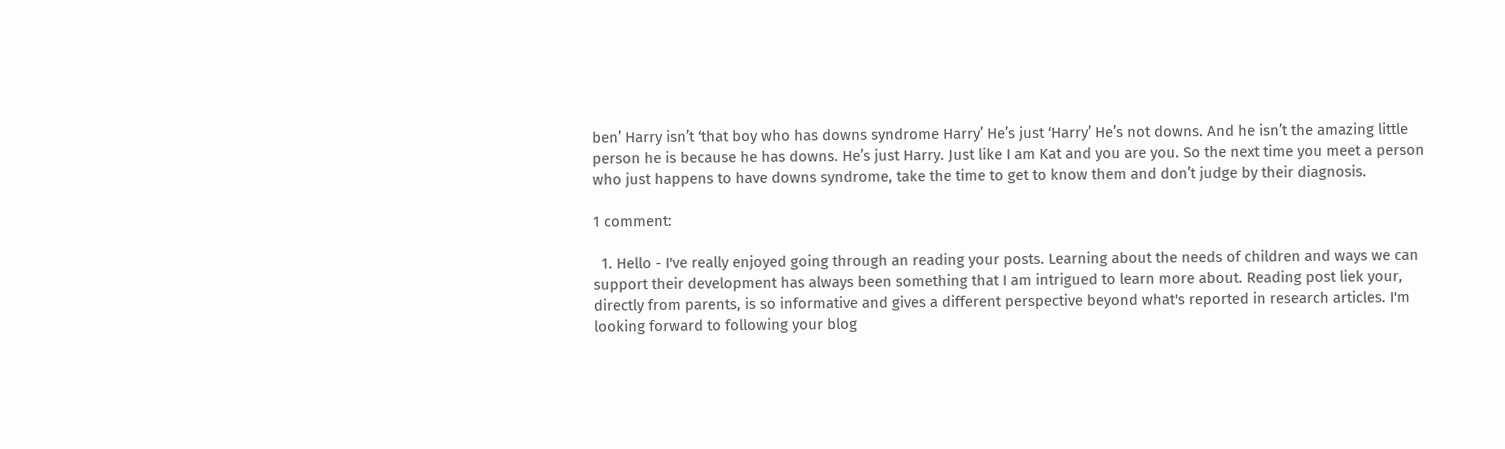ben’ Harry isn’t ‘that boy who has downs syndrome Harry’ He’s just ‘Harry’ He’s not downs. And he isn’t the amazing little person he is because he has downs. He’s just Harry. Just like I am Kat and you are you. So the next time you meet a person who just happens to have downs syndrome, take the time to get to know them and don’t judge by their diagnosis.

1 comment:

  1. Hello - I've really enjoyed going through an reading your posts. Learning about the needs of children and ways we can support their development has always been something that I am intrigued to learn more about. Reading post liek your, directly from parents, is so informative and gives a different perspective beyond what's reported in research articles. I'm looking forward to following your blog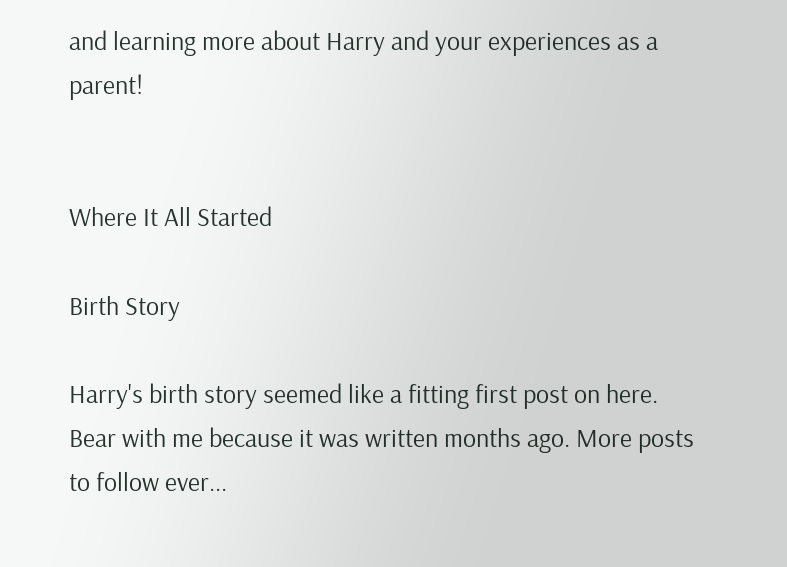and learning more about Harry and your experiences as a parent!


Where It All Started

Birth Story

Harry's birth story seemed like a fitting first post on here. Bear with me because it was written months ago. More posts to follow ever...